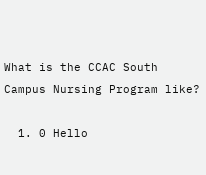What is the CCAC South Campus Nursing Program like?

  1. 0 Hello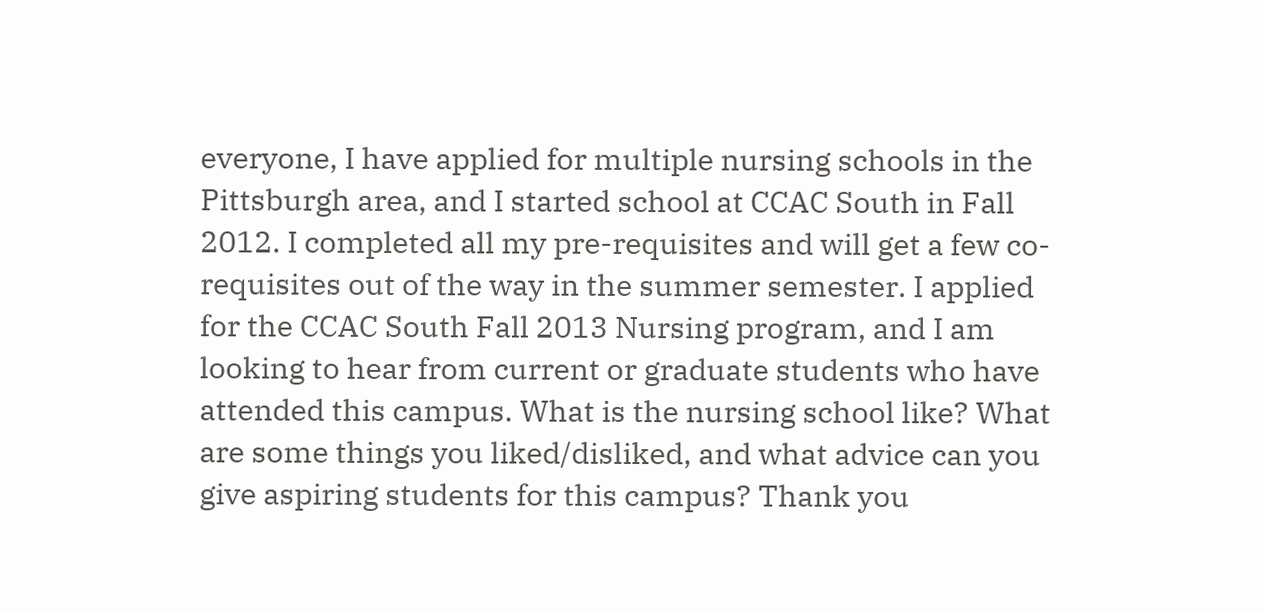everyone, I have applied for multiple nursing schools in the Pittsburgh area, and I started school at CCAC South in Fall 2012. I completed all my pre-requisites and will get a few co-requisites out of the way in the summer semester. I applied for the CCAC South Fall 2013 Nursing program, and I am looking to hear from current or graduate students who have attended this campus. What is the nursing school like? What are some things you liked/disliked, and what advice can you give aspiring students for this campus? Thank you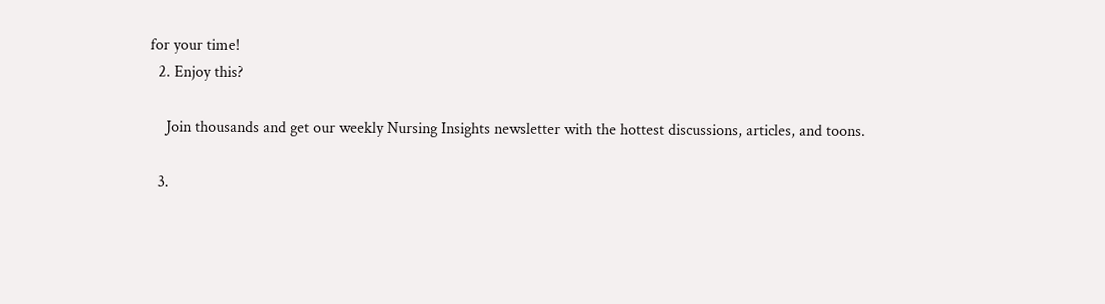for your time!
  2. Enjoy this?

    Join thousands and get our weekly Nursing Insights newsletter with the hottest discussions, articles, and toons.

  3.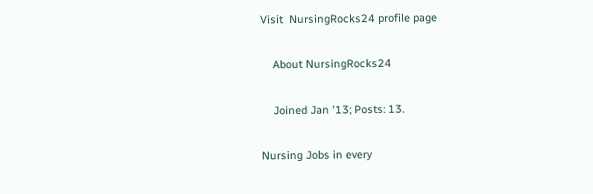Visit  NursingRocks24 profile page

    About NursingRocks24

    Joined Jan '13; Posts: 13.

Nursing Jobs in every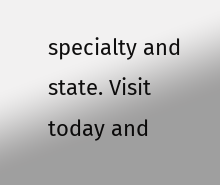specialty and state. Visit today and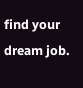find your dream job.